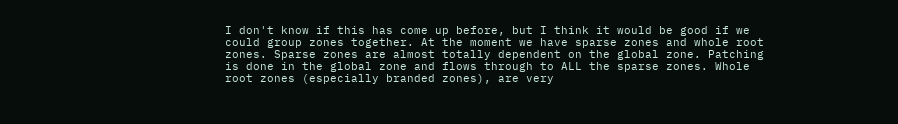I don't know if this has come up before, but I think it would be good if we
could group zones together. At the moment we have sparse zones and whole root
zones. Sparse zones are almost totally dependent on the global zone. Patching
is done in the global zone and flows through to ALL the sparse zones. Whole
root zones (especially branded zones), are very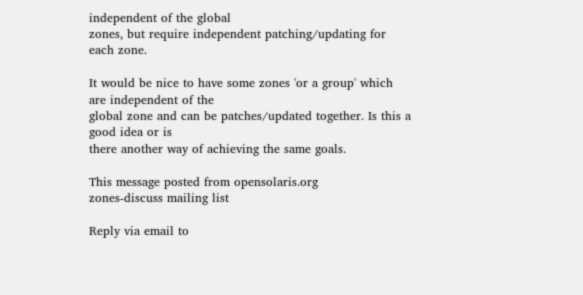independent of the global
zones, but require independent patching/updating for each zone.

It would be nice to have some zones 'or a group' which are independent of the
global zone and can be patches/updated together. Is this a good idea or is
there another way of achieving the same goals.

This message posted from opensolaris.org
zones-discuss mailing list

Reply via email to